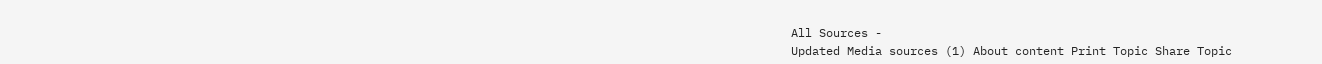All Sources -
Updated Media sources (1) About content Print Topic Share Topic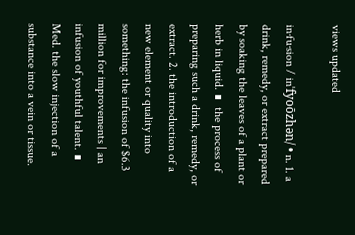views updated

in·fu·sion / inˈfyoōzhən/ • n. 1. a drink, remedy, or extract prepared by soaking the leaves of a plant or herb in liquid. ∎  the process of preparing such a drink, remedy, or extract. 2. the introduction of a new element or quality into something: the infusion of $6.3 million for improvements | an infusion of youthful talent. ∎  Med. the slow injection of a substance into a vein or tissue.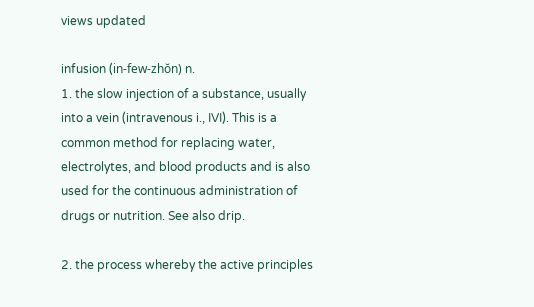views updated

infusion (in-few-zhŏn) n.
1. the slow injection of a substance, usually into a vein (intravenous i., IVI). This is a common method for replacing water, electrolytes, and blood products and is also used for the continuous administration of drugs or nutrition. See also drip.

2. the process whereby the active principles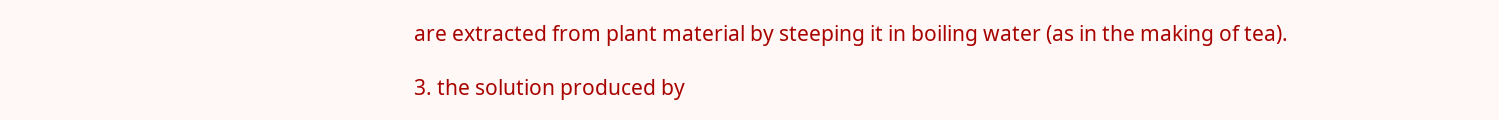are extracted from plant material by steeping it in boiling water (as in the making of tea).

3. the solution produced by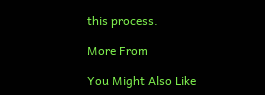this process.

More From

You Might Also Like